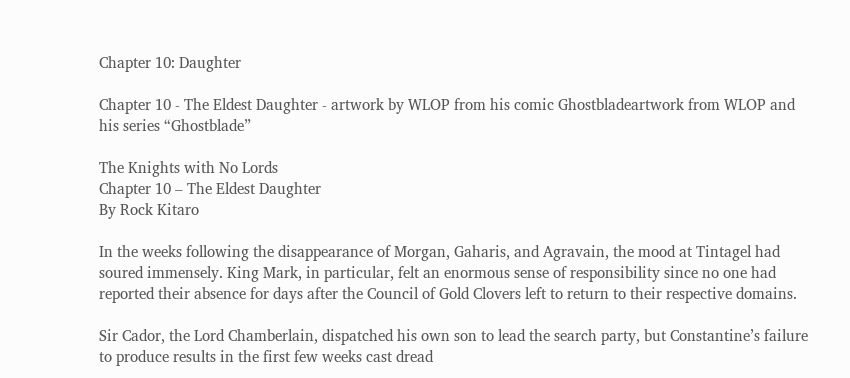Chapter 10: Daughter

Chapter 10 - The Eldest Daughter - artwork by WLOP from his comic Ghostbladeartwork from WLOP and his series “Ghostblade”

The Knights with No Lords
Chapter 10 – The Eldest Daughter
By Rock Kitaro

In the weeks following the disappearance of Morgan, Gaharis, and Agravain, the mood at Tintagel had soured immensely. King Mark, in particular, felt an enormous sense of responsibility since no one had reported their absence for days after the Council of Gold Clovers left to return to their respective domains.

Sir Cador, the Lord Chamberlain, dispatched his own son to lead the search party, but Constantine’s failure to produce results in the first few weeks cast dread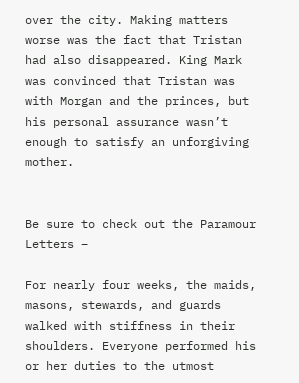over the city. Making matters worse was the fact that Tristan had also disappeared. King Mark was convinced that Tristan was with Morgan and the princes, but his personal assurance wasn’t enough to satisfy an unforgiving mother.


Be sure to check out the Paramour Letters –

For nearly four weeks, the maids, masons, stewards, and guards walked with stiffness in their shoulders. Everyone performed his or her duties to the utmost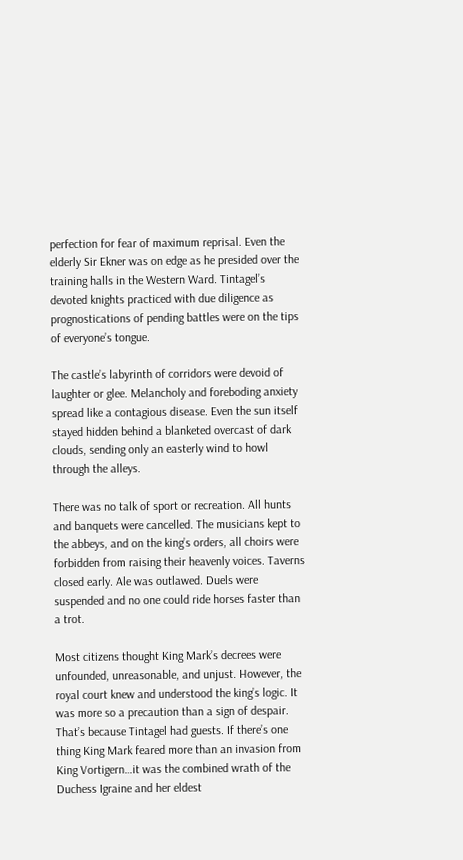perfection for fear of maximum reprisal. Even the elderly Sir Ekner was on edge as he presided over the training halls in the Western Ward. Tintagel’s devoted knights practiced with due diligence as prognostications of pending battles were on the tips of everyone’s tongue.

The castle’s labyrinth of corridors were devoid of laughter or glee. Melancholy and foreboding anxiety spread like a contagious disease. Even the sun itself stayed hidden behind a blanketed overcast of dark clouds, sending only an easterly wind to howl through the alleys.

There was no talk of sport or recreation. All hunts and banquets were cancelled. The musicians kept to the abbeys, and on the king’s orders, all choirs were forbidden from raising their heavenly voices. Taverns closed early. Ale was outlawed. Duels were suspended and no one could ride horses faster than a trot.

Most citizens thought King Mark’s decrees were unfounded, unreasonable, and unjust. However, the royal court knew and understood the king’s logic. It was more so a precaution than a sign of despair. That’s because Tintagel had guests. If there’s one thing King Mark feared more than an invasion from King Vortigern…it was the combined wrath of the Duchess Igraine and her eldest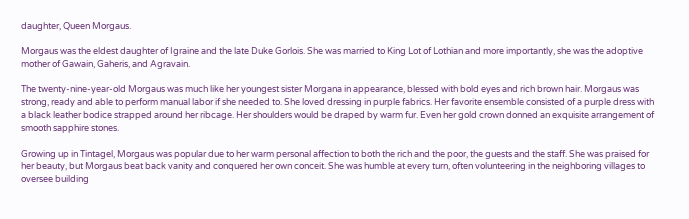daughter, Queen Morgaus.

Morgaus was the eldest daughter of Igraine and the late Duke Gorlois. She was married to King Lot of Lothian and more importantly, she was the adoptive mother of Gawain, Gaheris, and Agravain.

The twenty-nine-year-old Morgaus was much like her youngest sister Morgana in appearance, blessed with bold eyes and rich brown hair. Morgaus was strong, ready and able to perform manual labor if she needed to. She loved dressing in purple fabrics. Her favorite ensemble consisted of a purple dress with a black leather bodice strapped around her ribcage. Her shoulders would be draped by warm fur. Even her gold crown donned an exquisite arrangement of smooth sapphire stones.

Growing up in Tintagel, Morgaus was popular due to her warm personal affection to both the rich and the poor, the guests and the staff. She was praised for her beauty, but Morgaus beat back vanity and conquered her own conceit. She was humble at every turn, often volunteering in the neighboring villages to oversee building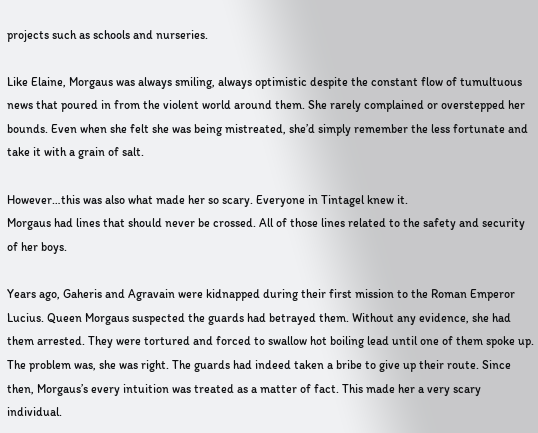projects such as schools and nurseries.

Like Elaine, Morgaus was always smiling, always optimistic despite the constant flow of tumultuous news that poured in from the violent world around them. She rarely complained or overstepped her bounds. Even when she felt she was being mistreated, she’d simply remember the less fortunate and take it with a grain of salt.

However…this was also what made her so scary. Everyone in Tintagel knew it.
Morgaus had lines that should never be crossed. All of those lines related to the safety and security of her boys.

Years ago, Gaheris and Agravain were kidnapped during their first mission to the Roman Emperor Lucius. Queen Morgaus suspected the guards had betrayed them. Without any evidence, she had them arrested. They were tortured and forced to swallow hot boiling lead until one of them spoke up. The problem was, she was right. The guards had indeed taken a bribe to give up their route. Since then, Morgaus’s every intuition was treated as a matter of fact. This made her a very scary individual.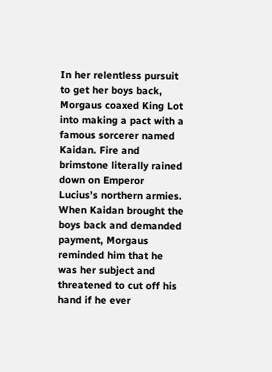In her relentless pursuit to get her boys back, Morgaus coaxed King Lot into making a pact with a famous sorcerer named Kaidan. Fire and brimstone literally rained down on Emperor Lucius’s northern armies. When Kaidan brought the boys back and demanded payment, Morgaus reminded him that he was her subject and threatened to cut off his hand if he ever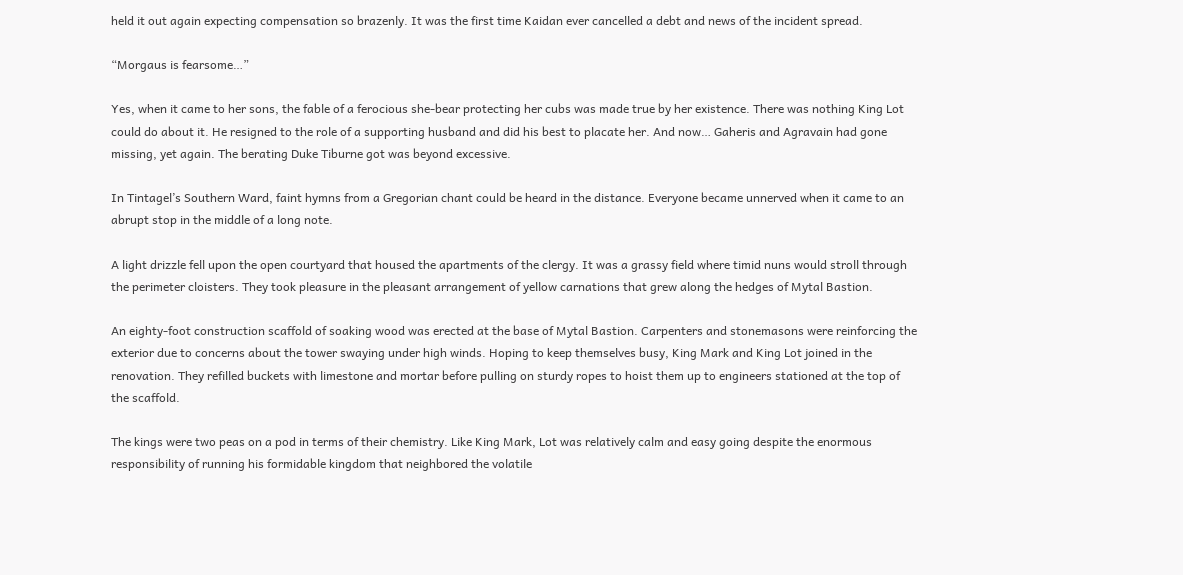held it out again expecting compensation so brazenly. It was the first time Kaidan ever cancelled a debt and news of the incident spread.

“Morgaus is fearsome…”

Yes, when it came to her sons, the fable of a ferocious she-bear protecting her cubs was made true by her existence. There was nothing King Lot could do about it. He resigned to the role of a supporting husband and did his best to placate her. And now… Gaheris and Agravain had gone missing, yet again. The berating Duke Tiburne got was beyond excessive.

In Tintagel’s Southern Ward, faint hymns from a Gregorian chant could be heard in the distance. Everyone became unnerved when it came to an abrupt stop in the middle of a long note.

A light drizzle fell upon the open courtyard that housed the apartments of the clergy. It was a grassy field where timid nuns would stroll through the perimeter cloisters. They took pleasure in the pleasant arrangement of yellow carnations that grew along the hedges of Mytal Bastion.

An eighty-foot construction scaffold of soaking wood was erected at the base of Mytal Bastion. Carpenters and stonemasons were reinforcing the exterior due to concerns about the tower swaying under high winds. Hoping to keep themselves busy, King Mark and King Lot joined in the renovation. They refilled buckets with limestone and mortar before pulling on sturdy ropes to hoist them up to engineers stationed at the top of the scaffold.

The kings were two peas on a pod in terms of their chemistry. Like King Mark, Lot was relatively calm and easy going despite the enormous responsibility of running his formidable kingdom that neighbored the volatile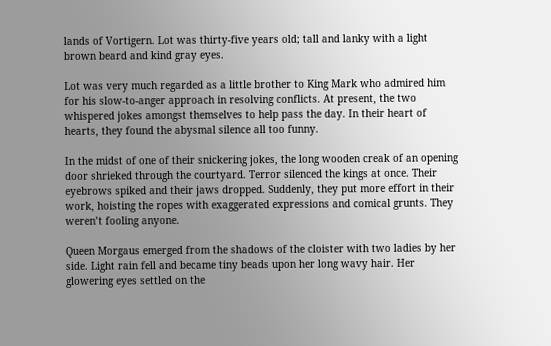lands of Vortigern. Lot was thirty-five years old; tall and lanky with a light brown beard and kind gray eyes.

Lot was very much regarded as a little brother to King Mark who admired him for his slow-to-anger approach in resolving conflicts. At present, the two whispered jokes amongst themselves to help pass the day. In their heart of hearts, they found the abysmal silence all too funny.

In the midst of one of their snickering jokes, the long wooden creak of an opening door shrieked through the courtyard. Terror silenced the kings at once. Their eyebrows spiked and their jaws dropped. Suddenly, they put more effort in their work, hoisting the ropes with exaggerated expressions and comical grunts. They weren’t fooling anyone.

Queen Morgaus emerged from the shadows of the cloister with two ladies by her side. Light rain fell and became tiny beads upon her long wavy hair. Her glowering eyes settled on the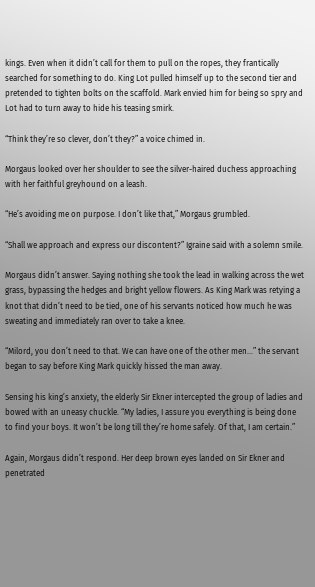kings. Even when it didn’t call for them to pull on the ropes, they frantically searched for something to do. King Lot pulled himself up to the second tier and pretended to tighten bolts on the scaffold. Mark envied him for being so spry and Lot had to turn away to hide his teasing smirk.

“Think they’re so clever, don’t they?” a voice chimed in.

Morgaus looked over her shoulder to see the silver-haired duchess approaching with her faithful greyhound on a leash.

“He’s avoiding me on purpose. I don’t like that,” Morgaus grumbled.

“Shall we approach and express our discontent?” Igraine said with a solemn smile.

Morgaus didn’t answer. Saying nothing she took the lead in walking across the wet grass, bypassing the hedges and bright yellow flowers. As King Mark was retying a knot that didn’t need to be tied, one of his servants noticed how much he was sweating and immediately ran over to take a knee.

“Milord, you don’t need to that. We can have one of the other men…” the servant began to say before King Mark quickly hissed the man away.

Sensing his king’s anxiety, the elderly Sir Ekner intercepted the group of ladies and bowed with an uneasy chuckle. “My ladies, I assure you everything is being done to find your boys. It won’t be long till they’re home safely. Of that, I am certain.”

Again, Morgaus didn’t respond. Her deep brown eyes landed on Sir Ekner and penetrated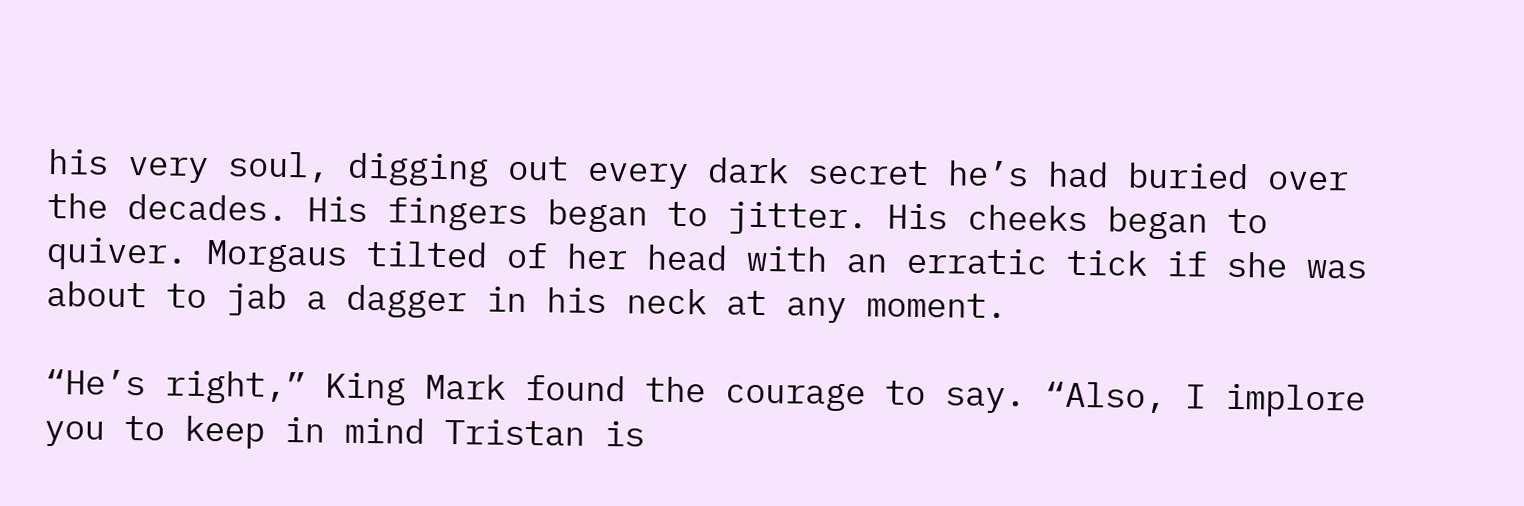his very soul, digging out every dark secret he’s had buried over the decades. His fingers began to jitter. His cheeks began to quiver. Morgaus tilted of her head with an erratic tick if she was about to jab a dagger in his neck at any moment.

“He’s right,” King Mark found the courage to say. “Also, I implore you to keep in mind Tristan is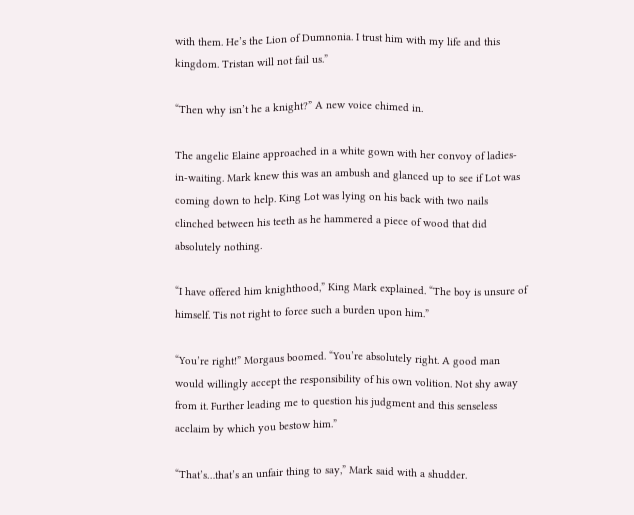with them. He’s the Lion of Dumnonia. I trust him with my life and this kingdom. Tristan will not fail us.”

“Then why isn’t he a knight?” A new voice chimed in.

The angelic Elaine approached in a white gown with her convoy of ladies-in-waiting. Mark knew this was an ambush and glanced up to see if Lot was coming down to help. King Lot was lying on his back with two nails clinched between his teeth as he hammered a piece of wood that did absolutely nothing.

“I have offered him knighthood,” King Mark explained. “The boy is unsure of himself. Tis not right to force such a burden upon him.”

“You’re right!” Morgaus boomed. “You’re absolutely right. A good man would willingly accept the responsibility of his own volition. Not shy away from it. Further leading me to question his judgment and this senseless acclaim by which you bestow him.”

“That’s…that’s an unfair thing to say,” Mark said with a shudder.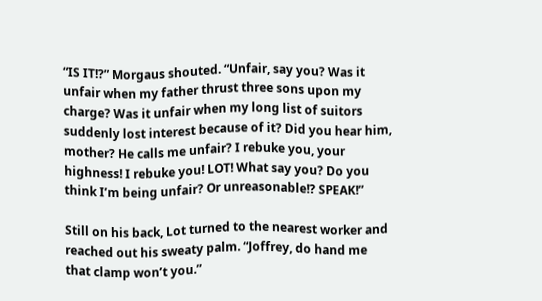“IS IT!?” Morgaus shouted. “Unfair, say you? Was it unfair when my father thrust three sons upon my charge? Was it unfair when my long list of suitors suddenly lost interest because of it? Did you hear him, mother? He calls me unfair? I rebuke you, your highness! I rebuke you! LOT! What say you? Do you think I’m being unfair? Or unreasonable!? SPEAK!”

Still on his back, Lot turned to the nearest worker and reached out his sweaty palm. “Joffrey, do hand me that clamp won’t you.”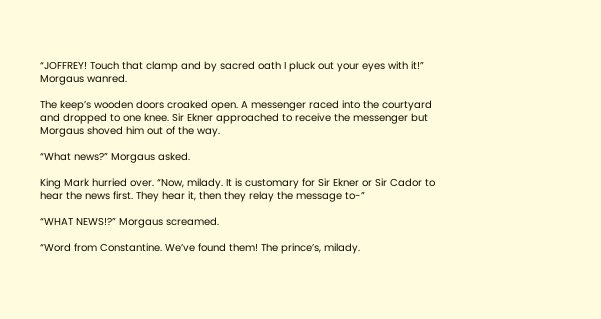“JOFFREY! Touch that clamp and by sacred oath I pluck out your eyes with it!” Morgaus wanred.

The keep’s wooden doors croaked open. A messenger raced into the courtyard and dropped to one knee. Sir Ekner approached to receive the messenger but Morgaus shoved him out of the way.

“What news?” Morgaus asked.

King Mark hurried over. “Now, milady. It is customary for Sir Ekner or Sir Cador to hear the news first. They hear it, then they relay the message to-”

“WHAT NEWS!?” Morgaus screamed.

“Word from Constantine. We’ve found them! The prince’s, milady.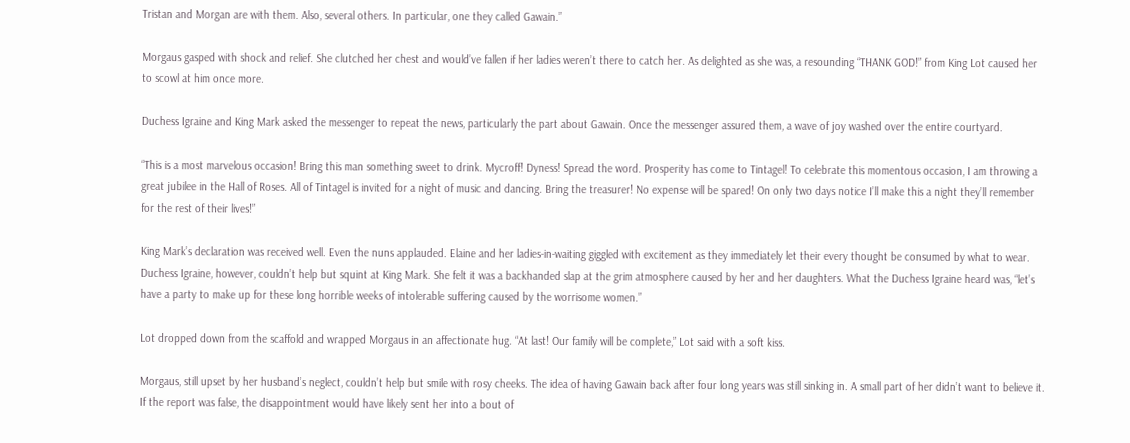Tristan and Morgan are with them. Also, several others. In particular, one they called Gawain.”

Morgaus gasped with shock and relief. She clutched her chest and would’ve fallen if her ladies weren’t there to catch her. As delighted as she was, a resounding “THANK GOD!” from King Lot caused her to scowl at him once more.

Duchess Igraine and King Mark asked the messenger to repeat the news, particularly the part about Gawain. Once the messenger assured them, a wave of joy washed over the entire courtyard.

“This is a most marvelous occasion! Bring this man something sweet to drink. Mycroff! Dyness! Spread the word. Prosperity has come to Tintagel! To celebrate this momentous occasion, I am throwing a great jubilee in the Hall of Roses. All of Tintagel is invited for a night of music and dancing. Bring the treasurer! No expense will be spared! On only two days notice I’ll make this a night they’ll remember for the rest of their lives!”

King Mark’s declaration was received well. Even the nuns applauded. Elaine and her ladies-in-waiting giggled with excitement as they immediately let their every thought be consumed by what to wear. Duchess Igraine, however, couldn’t help but squint at King Mark. She felt it was a backhanded slap at the grim atmosphere caused by her and her daughters. What the Duchess Igraine heard was, “let’s have a party to make up for these long horrible weeks of intolerable suffering caused by the worrisome women.”

Lot dropped down from the scaffold and wrapped Morgaus in an affectionate hug. “At last! Our family will be complete,” Lot said with a soft kiss.

Morgaus, still upset by her husband’s neglect, couldn’t help but smile with rosy cheeks. The idea of having Gawain back after four long years was still sinking in. A small part of her didn’t want to believe it. If the report was false, the disappointment would have likely sent her into a bout of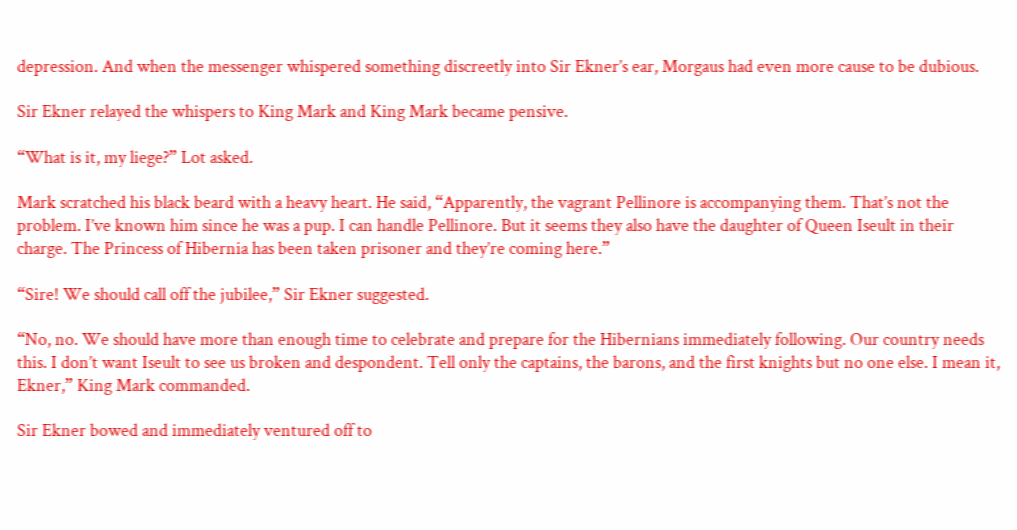depression. And when the messenger whispered something discreetly into Sir Ekner’s ear, Morgaus had even more cause to be dubious.

Sir Ekner relayed the whispers to King Mark and King Mark became pensive.

“What is it, my liege?” Lot asked.

Mark scratched his black beard with a heavy heart. He said, “Apparently, the vagrant Pellinore is accompanying them. That’s not the problem. I’ve known him since he was a pup. I can handle Pellinore. But it seems they also have the daughter of Queen Iseult in their charge. The Princess of Hibernia has been taken prisoner and they’re coming here.”

“Sire! We should call off the jubilee,” Sir Ekner suggested.

“No, no. We should have more than enough time to celebrate and prepare for the Hibernians immediately following. Our country needs this. I don’t want Iseult to see us broken and despondent. Tell only the captains, the barons, and the first knights but no one else. I mean it, Ekner,” King Mark commanded.

Sir Ekner bowed and immediately ventured off to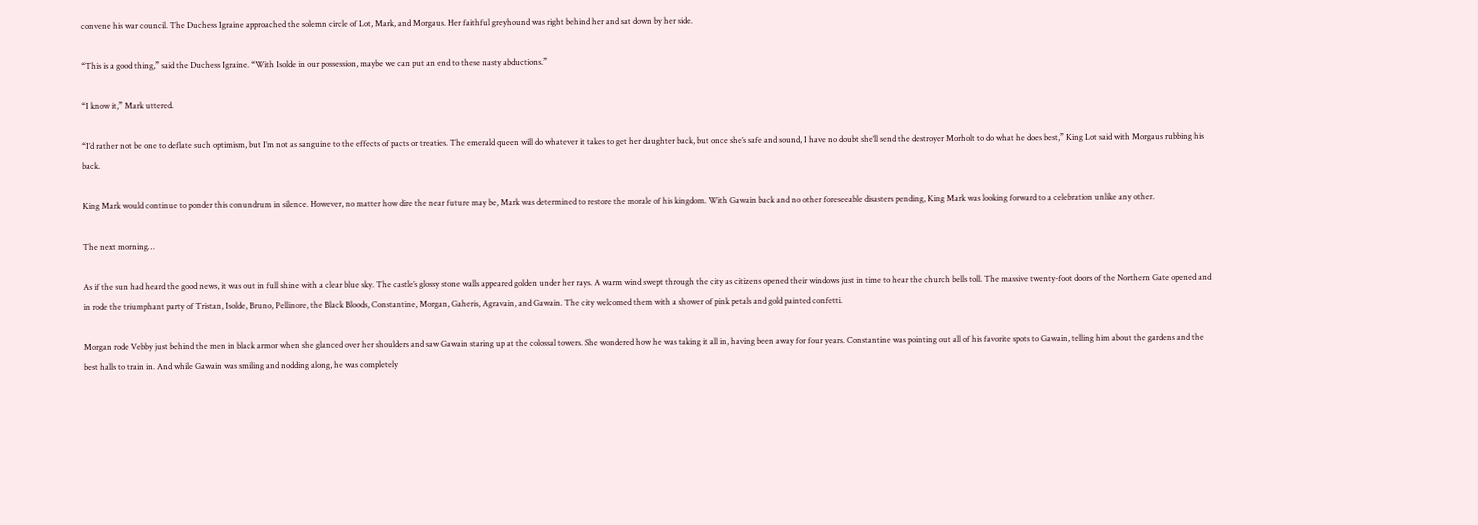convene his war council. The Duchess Igraine approached the solemn circle of Lot, Mark, and Morgaus. Her faithful greyhound was right behind her and sat down by her side.

“This is a good thing,” said the Duchess Igraine. “With Isolde in our possession, maybe we can put an end to these nasty abductions.”

“I know it,” Mark uttered.

“I’d rather not be one to deflate such optimism, but I’m not as sanguine to the effects of pacts or treaties. The emerald queen will do whatever it takes to get her daughter back, but once she’s safe and sound, I have no doubt she’ll send the destroyer Morholt to do what he does best,” King Lot said with Morgaus rubbing his back.

King Mark would continue to ponder this conundrum in silence. However, no matter how dire the near future may be, Mark was determined to restore the morale of his kingdom. With Gawain back and no other foreseeable disasters pending, King Mark was looking forward to a celebration unlike any other.

The next morning…

As if the sun had heard the good news, it was out in full shine with a clear blue sky. The castle’s glossy stone walls appeared golden under her rays. A warm wind swept through the city as citizens opened their windows just in time to hear the church bells toll. The massive twenty-foot doors of the Northern Gate opened and in rode the triumphant party of Tristan, Isolde, Bruno, Pellinore, the Black Bloods, Constantine, Morgan, Gaheris, Agravain, and Gawain. The city welcomed them with a shower of pink petals and gold painted confetti.

Morgan rode Vebby just behind the men in black armor when she glanced over her shoulders and saw Gawain staring up at the colossal towers. She wondered how he was taking it all in, having been away for four years. Constantine was pointing out all of his favorite spots to Gawain, telling him about the gardens and the best halls to train in. And while Gawain was smiling and nodding along, he was completely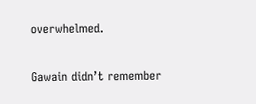overwhelmed.

Gawain didn’t remember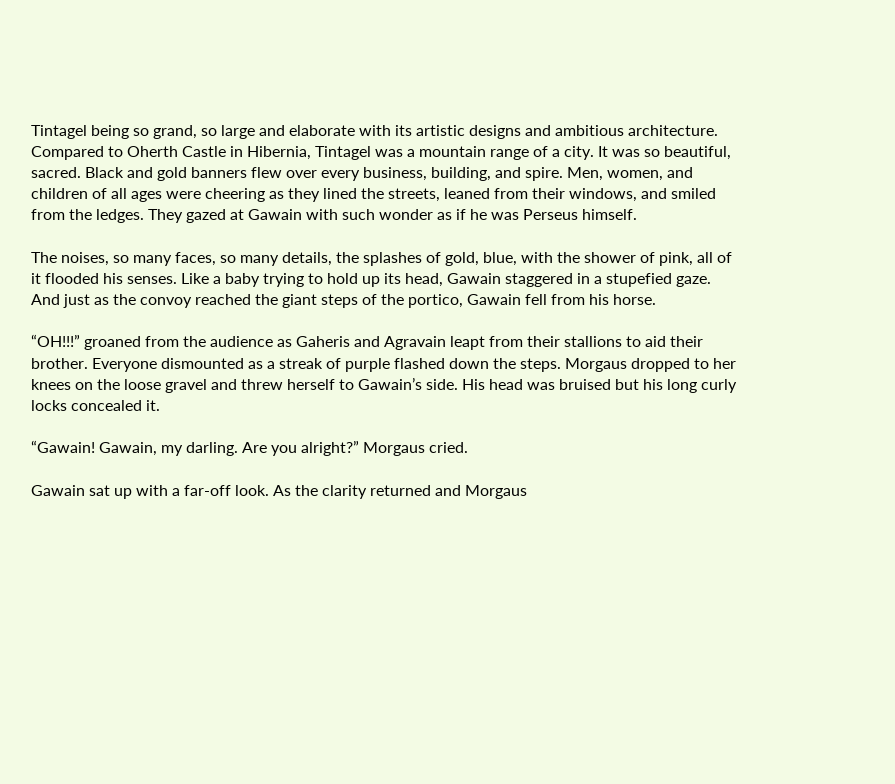Tintagel being so grand, so large and elaborate with its artistic designs and ambitious architecture. Compared to Oherth Castle in Hibernia, Tintagel was a mountain range of a city. It was so beautiful, sacred. Black and gold banners flew over every business, building, and spire. Men, women, and children of all ages were cheering as they lined the streets, leaned from their windows, and smiled from the ledges. They gazed at Gawain with such wonder as if he was Perseus himself.

The noises, so many faces, so many details, the splashes of gold, blue, with the shower of pink, all of it flooded his senses. Like a baby trying to hold up its head, Gawain staggered in a stupefied gaze. And just as the convoy reached the giant steps of the portico, Gawain fell from his horse.

“OH!!!” groaned from the audience as Gaheris and Agravain leapt from their stallions to aid their brother. Everyone dismounted as a streak of purple flashed down the steps. Morgaus dropped to her knees on the loose gravel and threw herself to Gawain’s side. His head was bruised but his long curly locks concealed it.

“Gawain! Gawain, my darling. Are you alright?” Morgaus cried.

Gawain sat up with a far-off look. As the clarity returned and Morgaus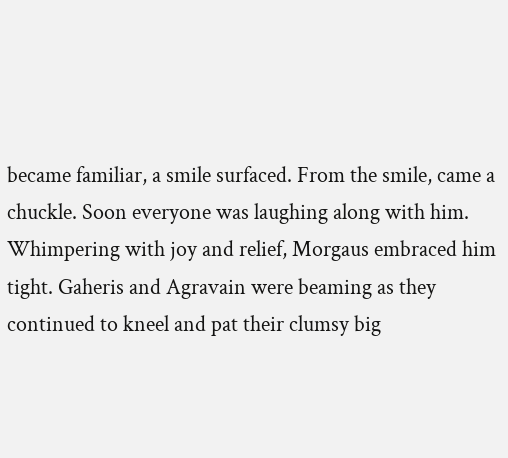became familiar, a smile surfaced. From the smile, came a chuckle. Soon everyone was laughing along with him. Whimpering with joy and relief, Morgaus embraced him tight. Gaheris and Agravain were beaming as they continued to kneel and pat their clumsy big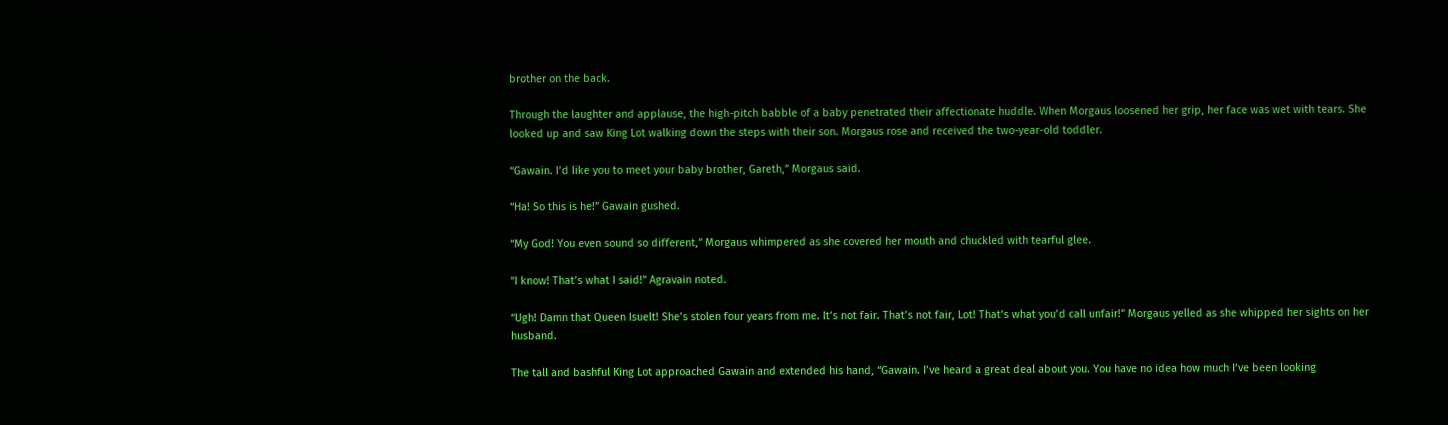brother on the back.

Through the laughter and applause, the high-pitch babble of a baby penetrated their affectionate huddle. When Morgaus loosened her grip, her face was wet with tears. She looked up and saw King Lot walking down the steps with their son. Morgaus rose and received the two-year-old toddler.

“Gawain. I’d like you to meet your baby brother, Gareth,” Morgaus said.

“Ha! So this is he!” Gawain gushed.

“My God! You even sound so different,” Morgaus whimpered as she covered her mouth and chuckled with tearful glee.

“I know! That’s what I said!” Agravain noted.

“Ugh! Damn that Queen Isuelt! She’s stolen four years from me. It’s not fair. That’s not fair, Lot! That’s what you’d call unfair!” Morgaus yelled as she whipped her sights on her husband.

The tall and bashful King Lot approached Gawain and extended his hand, “Gawain. I’ve heard a great deal about you. You have no idea how much I’ve been looking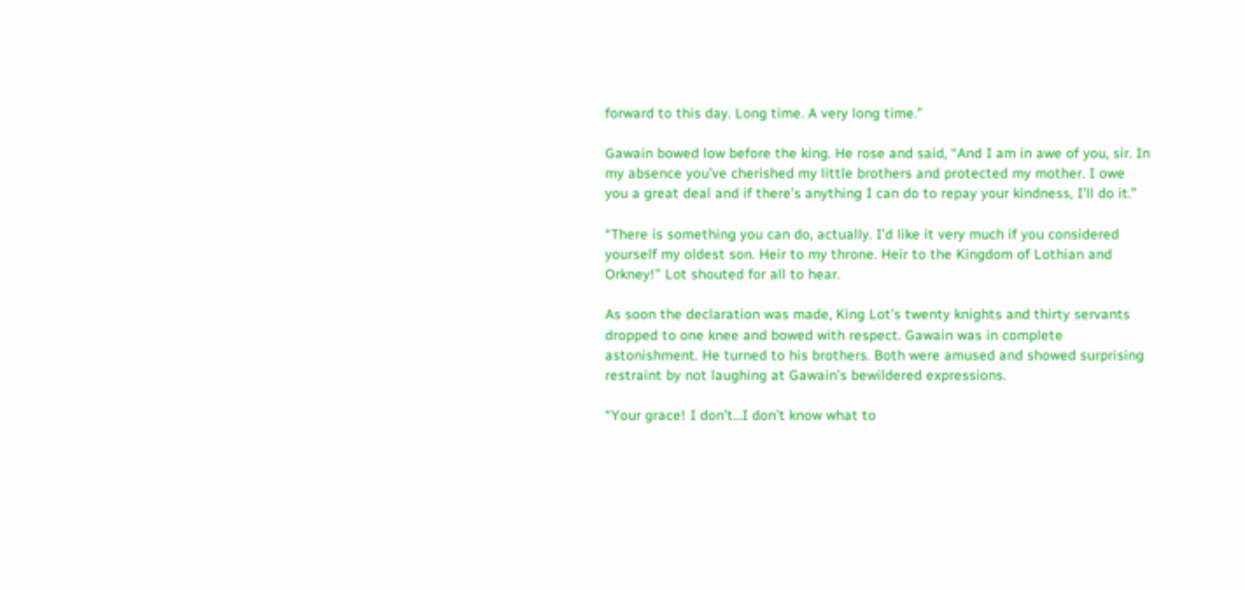forward to this day. Long time. A very long time.”

Gawain bowed low before the king. He rose and said, “And I am in awe of you, sir. In my absence you’ve cherished my little brothers and protected my mother. I owe you a great deal and if there’s anything I can do to repay your kindness, I’ll do it.”

“There is something you can do, actually. I’d like it very much if you considered yourself my oldest son. Heir to my throne. Heir to the Kingdom of Lothian and Orkney!” Lot shouted for all to hear.

As soon the declaration was made, King Lot’s twenty knights and thirty servants dropped to one knee and bowed with respect. Gawain was in complete astonishment. He turned to his brothers. Both were amused and showed surprising restraint by not laughing at Gawain’s bewildered expressions.

“Your grace! I don’t…I don’t know what to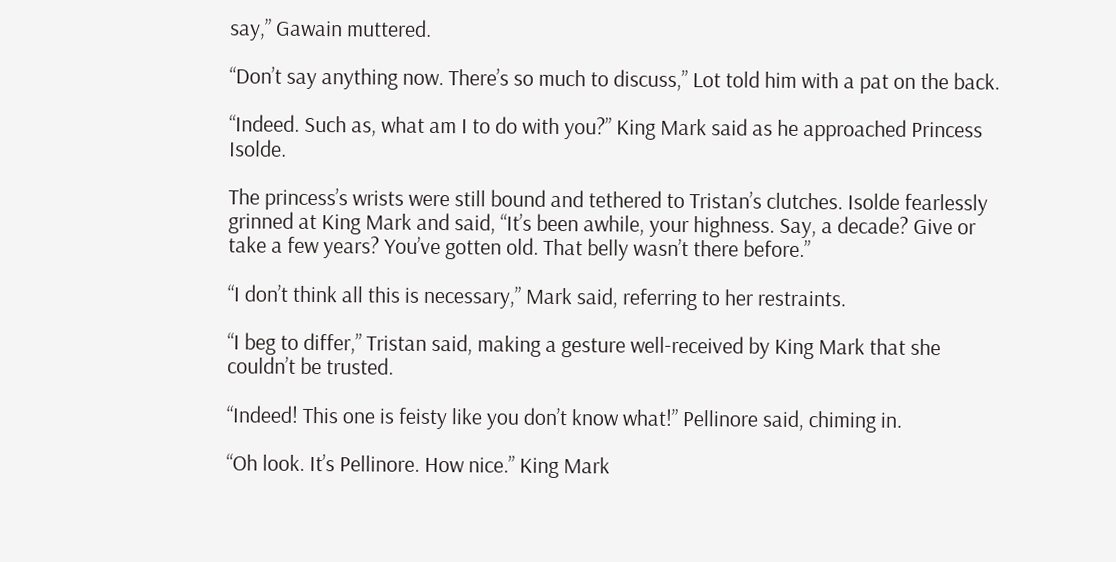say,” Gawain muttered.

“Don’t say anything now. There’s so much to discuss,” Lot told him with a pat on the back.

“Indeed. Such as, what am I to do with you?” King Mark said as he approached Princess Isolde.

The princess’s wrists were still bound and tethered to Tristan’s clutches. Isolde fearlessly grinned at King Mark and said, “It’s been awhile, your highness. Say, a decade? Give or take a few years? You’ve gotten old. That belly wasn’t there before.”

“I don’t think all this is necessary,” Mark said, referring to her restraints.

“I beg to differ,” Tristan said, making a gesture well-received by King Mark that she couldn’t be trusted.

“Indeed! This one is feisty like you don’t know what!” Pellinore said, chiming in.

“Oh look. It’s Pellinore. How nice.” King Mark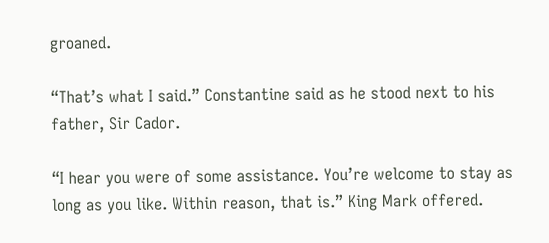groaned.

“That’s what I said.” Constantine said as he stood next to his father, Sir Cador.

“I hear you were of some assistance. You’re welcome to stay as long as you like. Within reason, that is.” King Mark offered.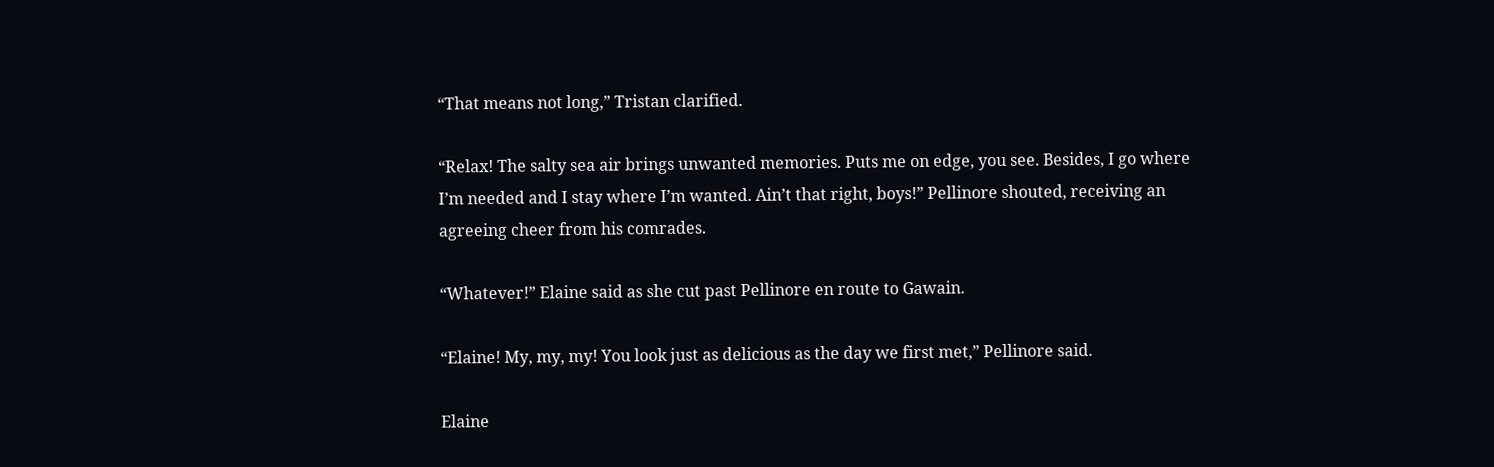“That means not long,” Tristan clarified.

“Relax! The salty sea air brings unwanted memories. Puts me on edge, you see. Besides, I go where I’m needed and I stay where I’m wanted. Ain’t that right, boys!” Pellinore shouted, receiving an agreeing cheer from his comrades.

“Whatever!” Elaine said as she cut past Pellinore en route to Gawain.

“Elaine! My, my, my! You look just as delicious as the day we first met,” Pellinore said.

Elaine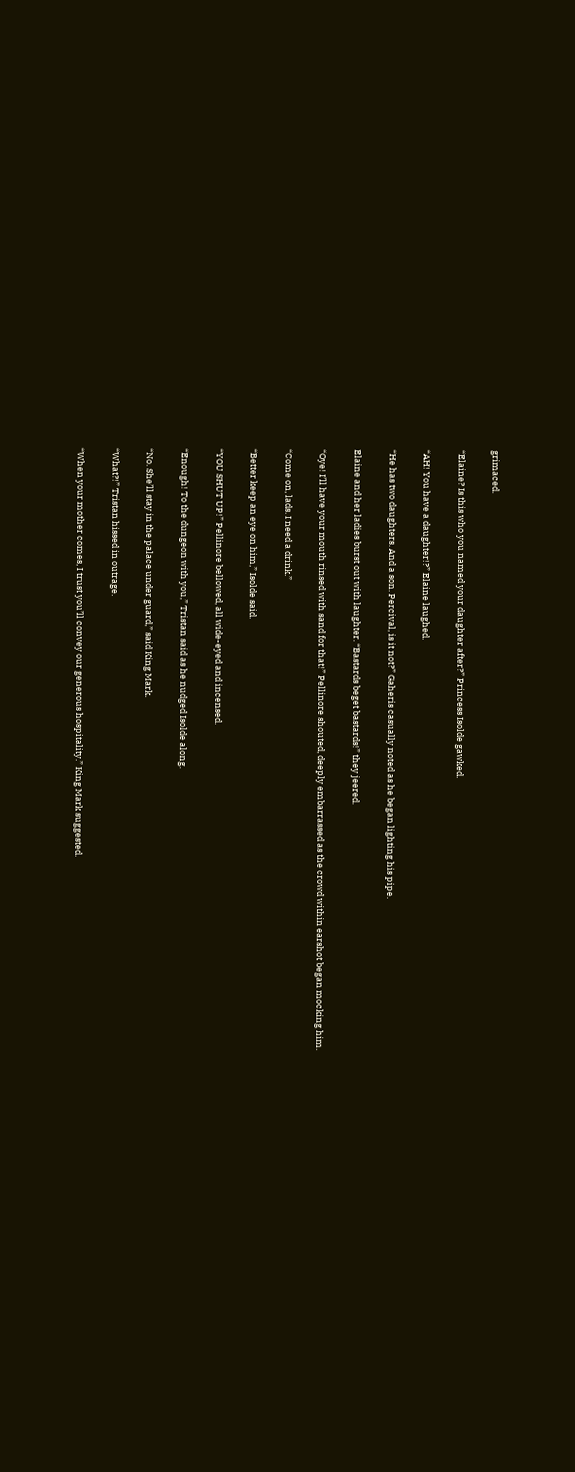grimaced.

“Elaine? Is this who you named your daughter after?” Princess Isolde gawked.

“AH! You have a daughter!?” Elaine laughed.

“He has two daughters. And a son. Percival, is it not?” Gaheris casually noted as he began lighting his pipe.

Elaine and her ladies burst out with laughter. “Bastards beget bastards!” they jeered.

“Oye! I’ll have your mouth rinsed with sand for that!” Pellinore shouted, deeply embarrassed as the crowd within earshot began mocking him.

“Come on, lads. I need a drink.”

“Better keep an eye on him,” Isolde said.

“YOU SHUT UP!” Pellinore bellowed, all wide-eyed and incensed.

“Enough! To the dungeon with you,” Tristan said as he nudged Isolde along.

“No. She’ll stay in the palace under guard,” said King Mark.

“What?!” Tristan hissed in outrage.

“When your mother comes, I trust you’ll convey our generous hospitality.” King Mark suggested.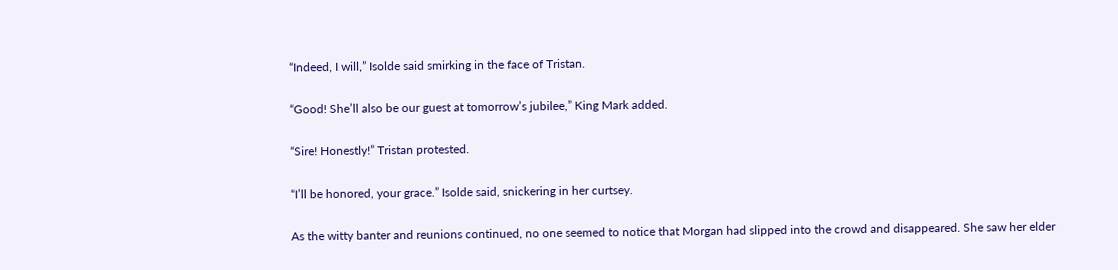“Indeed, I will,” Isolde said smirking in the face of Tristan.

“Good! She’ll also be our guest at tomorrow’s jubilee,” King Mark added.

“Sire! Honestly!” Tristan protested.

“I’ll be honored, your grace.” Isolde said, snickering in her curtsey.

As the witty banter and reunions continued, no one seemed to notice that Morgan had slipped into the crowd and disappeared. She saw her elder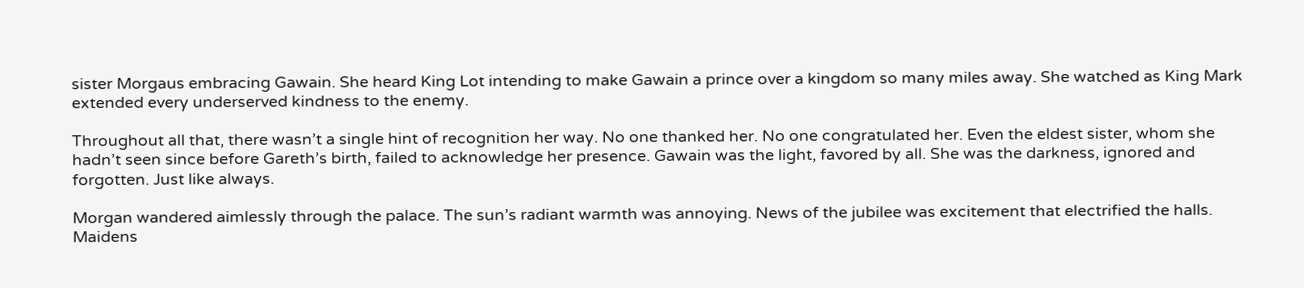sister Morgaus embracing Gawain. She heard King Lot intending to make Gawain a prince over a kingdom so many miles away. She watched as King Mark extended every underserved kindness to the enemy.

Throughout all that, there wasn’t a single hint of recognition her way. No one thanked her. No one congratulated her. Even the eldest sister, whom she hadn’t seen since before Gareth’s birth, failed to acknowledge her presence. Gawain was the light, favored by all. She was the darkness, ignored and forgotten. Just like always.

Morgan wandered aimlessly through the palace. The sun’s radiant warmth was annoying. News of the jubilee was excitement that electrified the halls. Maidens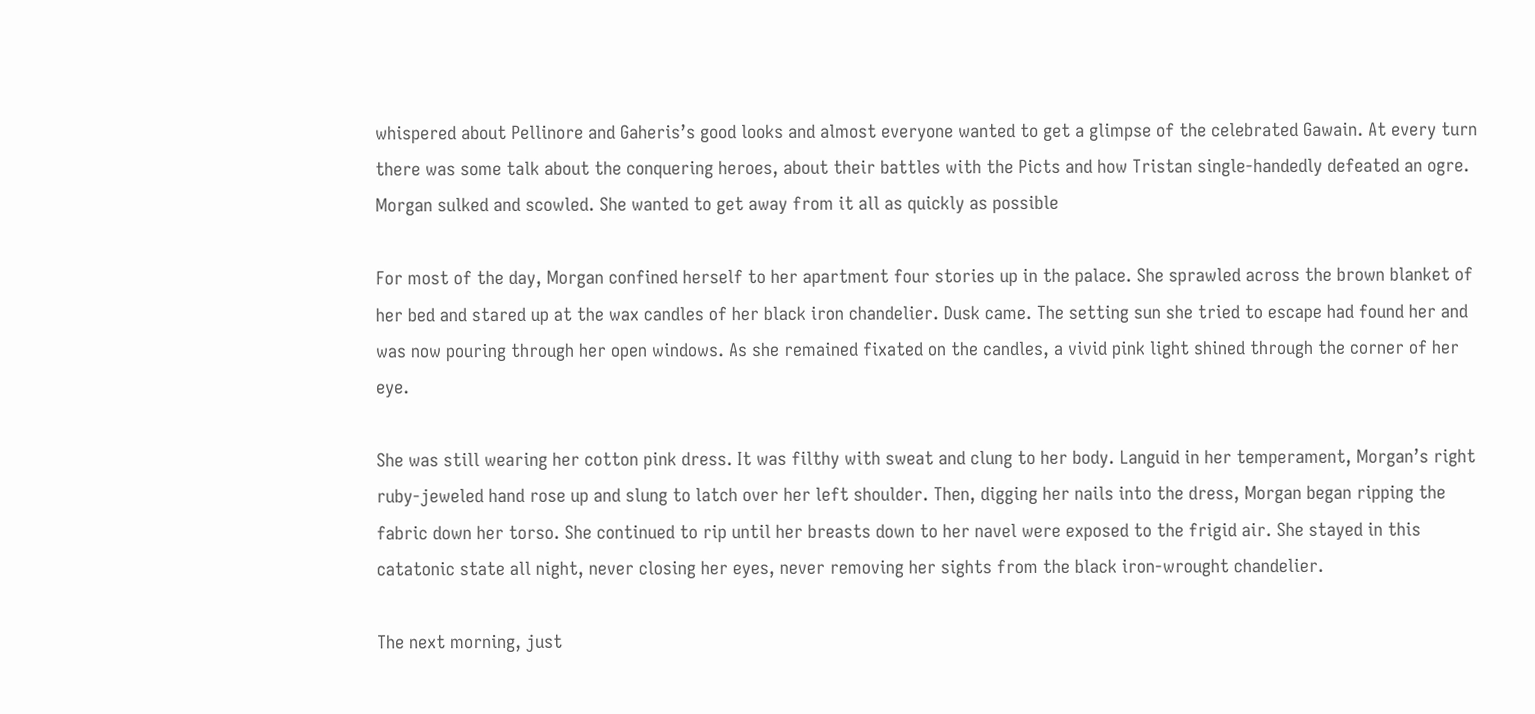whispered about Pellinore and Gaheris’s good looks and almost everyone wanted to get a glimpse of the celebrated Gawain. At every turn there was some talk about the conquering heroes, about their battles with the Picts and how Tristan single-handedly defeated an ogre. Morgan sulked and scowled. She wanted to get away from it all as quickly as possible

For most of the day, Morgan confined herself to her apartment four stories up in the palace. She sprawled across the brown blanket of her bed and stared up at the wax candles of her black iron chandelier. Dusk came. The setting sun she tried to escape had found her and was now pouring through her open windows. As she remained fixated on the candles, a vivid pink light shined through the corner of her eye.

She was still wearing her cotton pink dress. It was filthy with sweat and clung to her body. Languid in her temperament, Morgan’s right ruby-jeweled hand rose up and slung to latch over her left shoulder. Then, digging her nails into the dress, Morgan began ripping the fabric down her torso. She continued to rip until her breasts down to her navel were exposed to the frigid air. She stayed in this catatonic state all night, never closing her eyes, never removing her sights from the black iron-wrought chandelier.

The next morning, just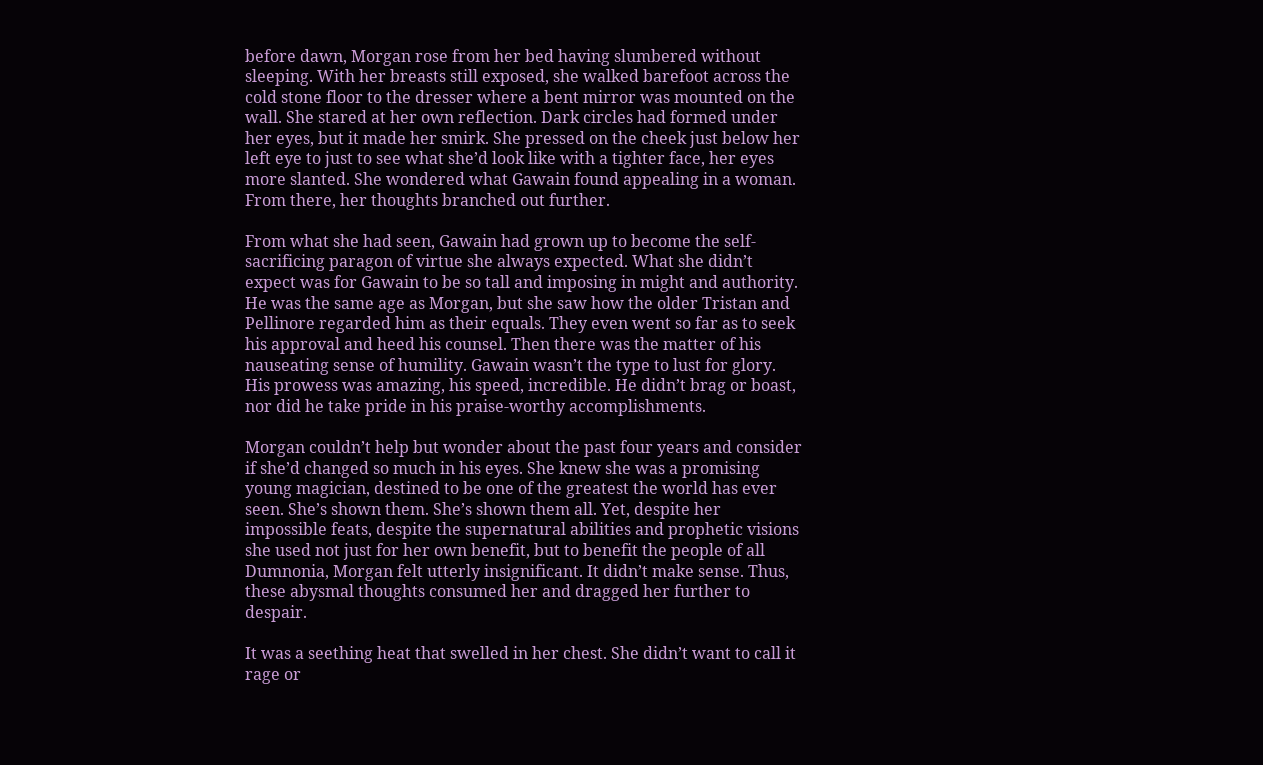before dawn, Morgan rose from her bed having slumbered without sleeping. With her breasts still exposed, she walked barefoot across the cold stone floor to the dresser where a bent mirror was mounted on the wall. She stared at her own reflection. Dark circles had formed under her eyes, but it made her smirk. She pressed on the cheek just below her left eye to just to see what she’d look like with a tighter face, her eyes more slanted. She wondered what Gawain found appealing in a woman. From there, her thoughts branched out further.

From what she had seen, Gawain had grown up to become the self-sacrificing paragon of virtue she always expected. What she didn’t expect was for Gawain to be so tall and imposing in might and authority. He was the same age as Morgan, but she saw how the older Tristan and Pellinore regarded him as their equals. They even went so far as to seek his approval and heed his counsel. Then there was the matter of his nauseating sense of humility. Gawain wasn’t the type to lust for glory. His prowess was amazing, his speed, incredible. He didn’t brag or boast, nor did he take pride in his praise-worthy accomplishments.

Morgan couldn’t help but wonder about the past four years and consider if she’d changed so much in his eyes. She knew she was a promising young magician, destined to be one of the greatest the world has ever seen. She’s shown them. She’s shown them all. Yet, despite her impossible feats, despite the supernatural abilities and prophetic visions she used not just for her own benefit, but to benefit the people of all Dumnonia, Morgan felt utterly insignificant. It didn’t make sense. Thus, these abysmal thoughts consumed her and dragged her further to despair.

It was a seething heat that swelled in her chest. She didn’t want to call it rage or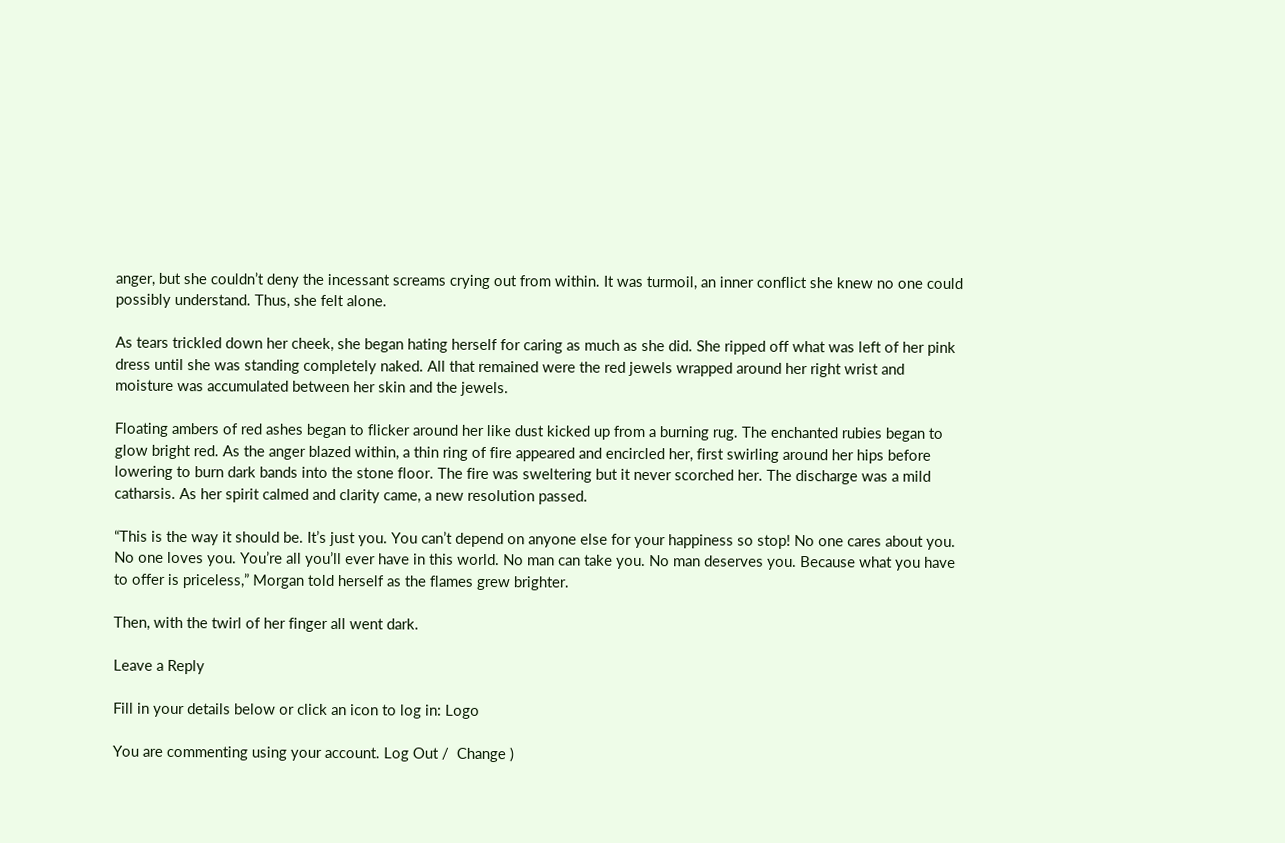anger, but she couldn’t deny the incessant screams crying out from within. It was turmoil, an inner conflict she knew no one could possibly understand. Thus, she felt alone.

As tears trickled down her cheek, she began hating herself for caring as much as she did. She ripped off what was left of her pink dress until she was standing completely naked. All that remained were the red jewels wrapped around her right wrist and moisture was accumulated between her skin and the jewels.

Floating ambers of red ashes began to flicker around her like dust kicked up from a burning rug. The enchanted rubies began to glow bright red. As the anger blazed within, a thin ring of fire appeared and encircled her, first swirling around her hips before lowering to burn dark bands into the stone floor. The fire was sweltering but it never scorched her. The discharge was a mild catharsis. As her spirit calmed and clarity came, a new resolution passed.

“This is the way it should be. It’s just you. You can’t depend on anyone else for your happiness so stop! No one cares about you. No one loves you. You’re all you’ll ever have in this world. No man can take you. No man deserves you. Because what you have to offer is priceless,” Morgan told herself as the flames grew brighter.

Then, with the twirl of her finger all went dark.

Leave a Reply

Fill in your details below or click an icon to log in: Logo

You are commenting using your account. Log Out /  Change )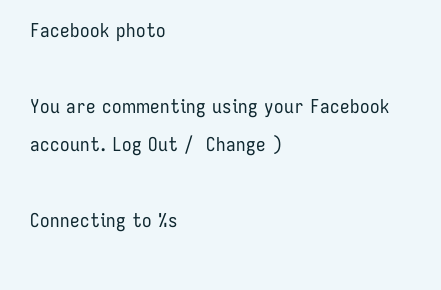Facebook photo

You are commenting using your Facebook account. Log Out /  Change )

Connecting to %s